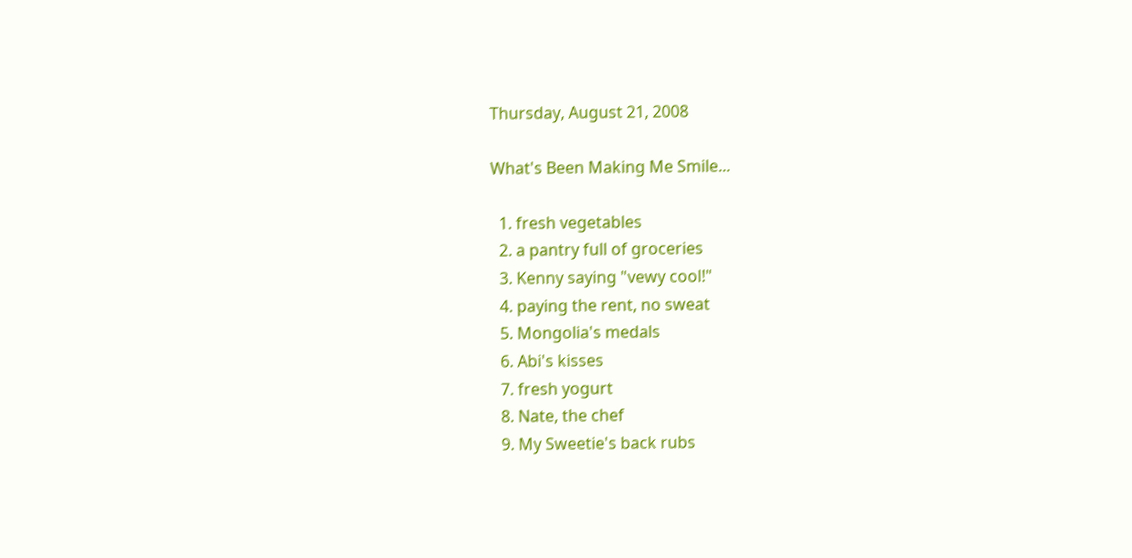Thursday, August 21, 2008

What's Been Making Me Smile...

  1. fresh vegetables
  2. a pantry full of groceries
  3. Kenny saying "vewy cool!"
  4. paying the rent, no sweat
  5. Mongolia's medals
  6. Abi's kisses
  7. fresh yogurt
  8. Nate, the chef
  9. My Sweetie's back rubs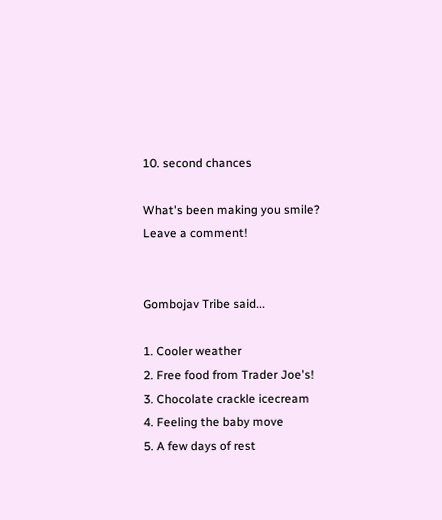10. second chances

What's been making you smile? Leave a comment!


Gombojav Tribe said...

1. Cooler weather
2. Free food from Trader Joe's!
3. Chocolate crackle icecream
4. Feeling the baby move
5. A few days of rest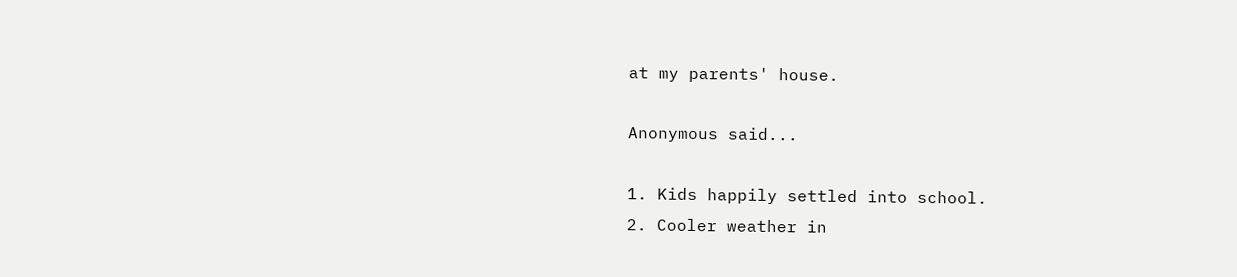at my parents' house.

Anonymous said...

1. Kids happily settled into school.
2. Cooler weather in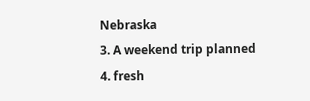Nebraska
3. A weekend trip planned
4. fresh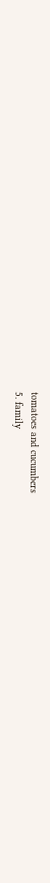tomatoes and cucumbers
5. family